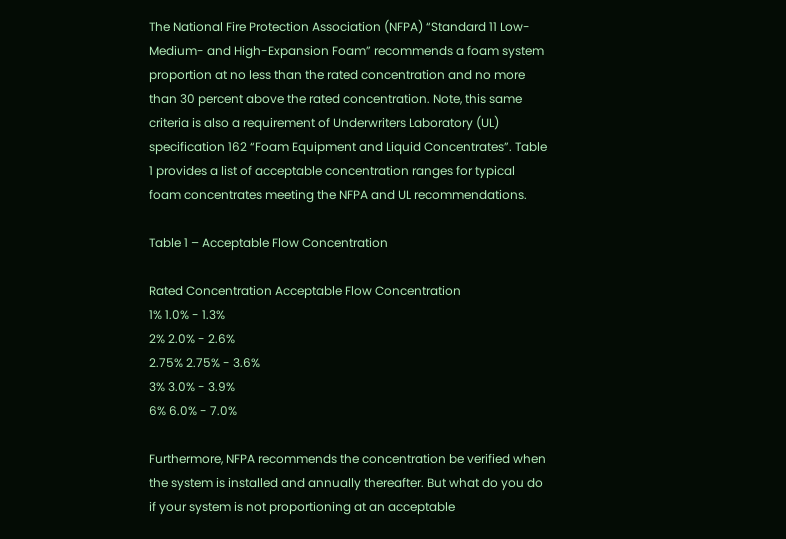The National Fire Protection Association (NFPA) “Standard 11 Low- Medium- and High-Expansion Foam” recommends a foam system proportion at no less than the rated concentration and no more than 30 percent above the rated concentration. Note, this same criteria is also a requirement of Underwriters Laboratory (UL) specification 162 “Foam Equipment and Liquid Concentrates”. Table 1 provides a list of acceptable concentration ranges for typical foam concentrates meeting the NFPA and UL recommendations.

Table 1 – Acceptable Flow Concentration

Rated Concentration Acceptable Flow Concentration
1% 1.0% - 1.3%
2% 2.0% - 2.6%
2.75% 2.75% - 3.6%
3% 3.0% - 3.9%
6% 6.0% - 7.0%

Furthermore, NFPA recommends the concentration be verified when the system is installed and annually thereafter. But what do you do if your system is not proportioning at an acceptable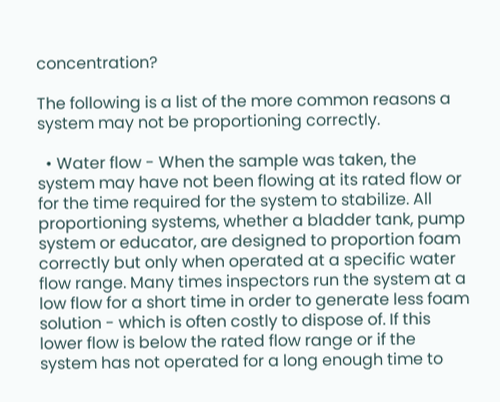concentration?

The following is a list of the more common reasons a system may not be proportioning correctly.

  • Water flow - When the sample was taken, the system may have not been flowing at its rated flow or for the time required for the system to stabilize. All proportioning systems, whether a bladder tank, pump system or educator, are designed to proportion foam correctly but only when operated at a specific water flow range. Many times inspectors run the system at a low flow for a short time in order to generate less foam solution - which is often costly to dispose of. If this lower flow is below the rated flow range or if the system has not operated for a long enough time to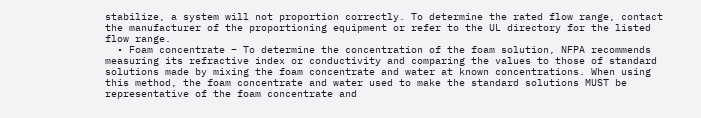stabilize, a system will not proportion correctly. To determine the rated flow range, contact the manufacturer of the proportioning equipment or refer to the UL directory for the listed flow range.
  • Foam concentrate – To determine the concentration of the foam solution, NFPA recommends measuring its refractive index or conductivity and comparing the values to those of standard solutions made by mixing the foam concentrate and water at known concentrations. When using this method, the foam concentrate and water used to make the standard solutions MUST be representative of the foam concentrate and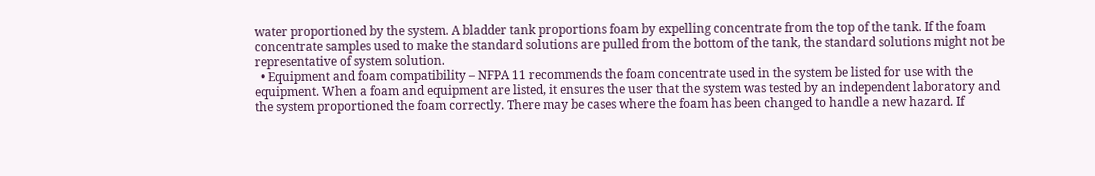water proportioned by the system. A bladder tank proportions foam by expelling concentrate from the top of the tank. If the foam concentrate samples used to make the standard solutions are pulled from the bottom of the tank, the standard solutions might not be representative of system solution.
  • Equipment and foam compatibility – NFPA 11 recommends the foam concentrate used in the system be listed for use with the equipment. When a foam and equipment are listed, it ensures the user that the system was tested by an independent laboratory and the system proportioned the foam correctly. There may be cases where the foam has been changed to handle a new hazard. If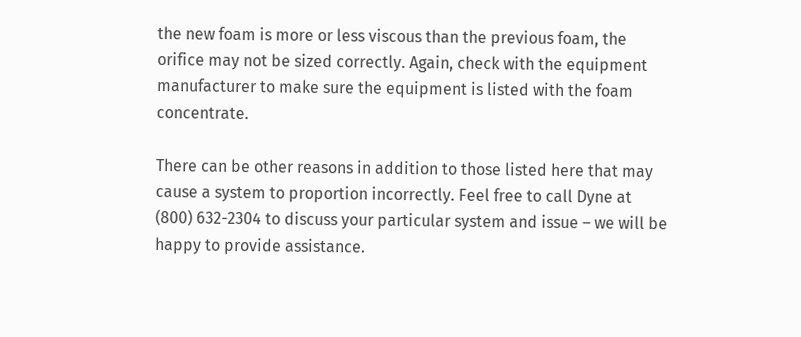the new foam is more or less viscous than the previous foam, the orifice may not be sized correctly. Again, check with the equipment manufacturer to make sure the equipment is listed with the foam concentrate.

There can be other reasons in addition to those listed here that may cause a system to proportion incorrectly. Feel free to call Dyne at (800) 632-2304 to discuss your particular system and issue – we will be happy to provide assistance.